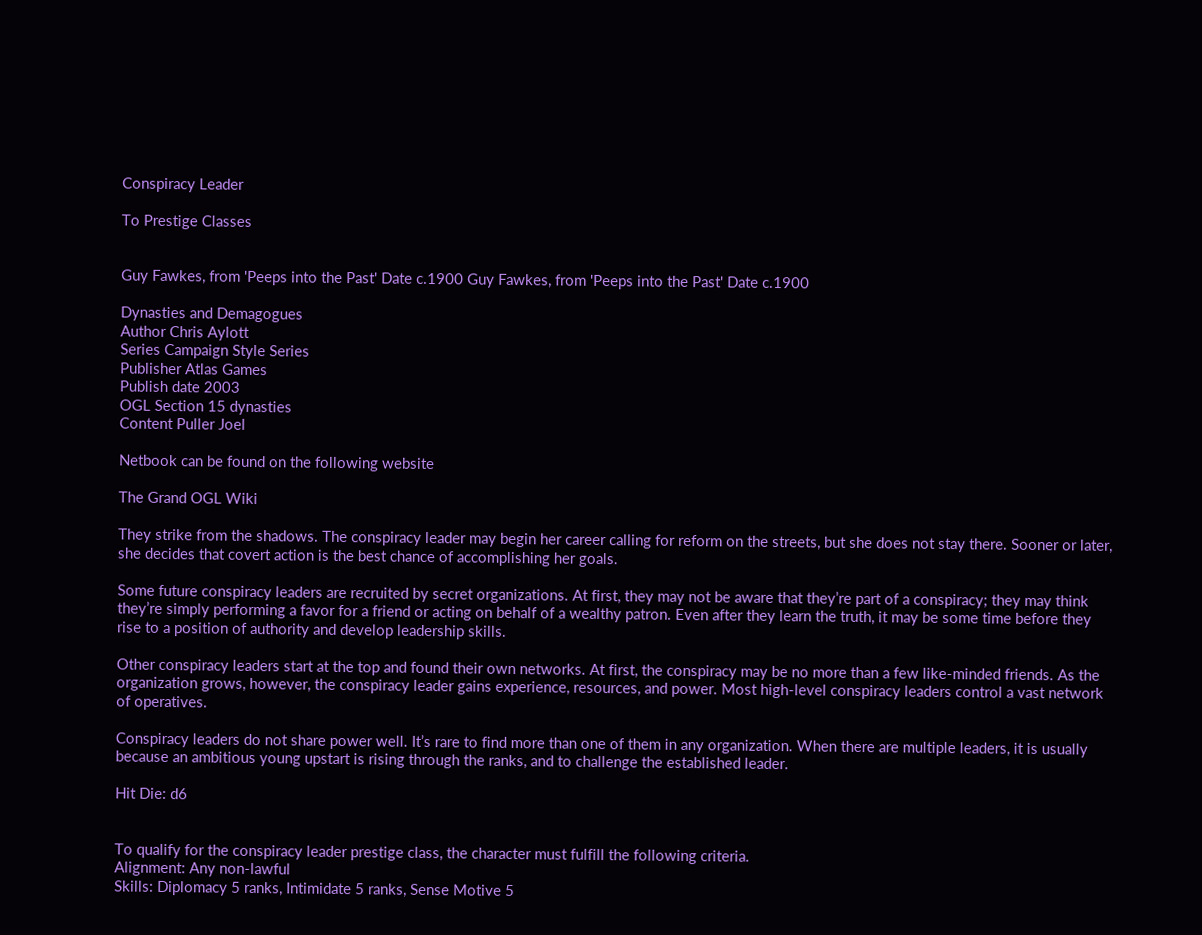Conspiracy Leader

To Prestige Classes


Guy Fawkes, from 'Peeps into the Past' Date c.1900 Guy Fawkes, from 'Peeps into the Past' Date c.1900

Dynasties and Demagogues
Author Chris Aylott
Series Campaign Style Series
Publisher Atlas Games
Publish date 2003
OGL Section 15 dynasties
Content Puller Joel

Netbook can be found on the following website

The Grand OGL Wiki

They strike from the shadows. The conspiracy leader may begin her career calling for reform on the streets, but she does not stay there. Sooner or later, she decides that covert action is the best chance of accomplishing her goals.

Some future conspiracy leaders are recruited by secret organizations. At first, they may not be aware that they’re part of a conspiracy; they may think they’re simply performing a favor for a friend or acting on behalf of a wealthy patron. Even after they learn the truth, it may be some time before they rise to a position of authority and develop leadership skills.

Other conspiracy leaders start at the top and found their own networks. At first, the conspiracy may be no more than a few like-minded friends. As the organization grows, however, the conspiracy leader gains experience, resources, and power. Most high-level conspiracy leaders control a vast network of operatives.

Conspiracy leaders do not share power well. It’s rare to find more than one of them in any organization. When there are multiple leaders, it is usually because an ambitious young upstart is rising through the ranks, and to challenge the established leader.

Hit Die: d6


To qualify for the conspiracy leader prestige class, the character must fulfill the following criteria.
Alignment: Any non-lawful
Skills: Diplomacy 5 ranks, Intimidate 5 ranks, Sense Motive 5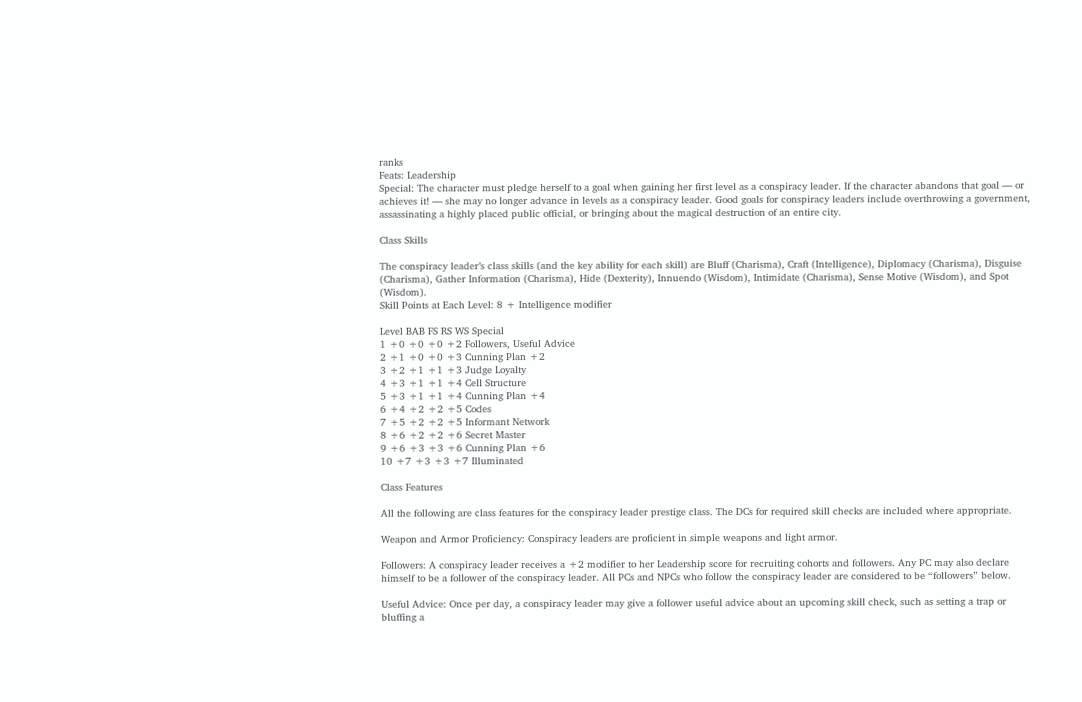ranks
Feats: Leadership
Special: The character must pledge herself to a goal when gaining her first level as a conspiracy leader. If the character abandons that goal — or achieves it! — she may no longer advance in levels as a conspiracy leader. Good goals for conspiracy leaders include overthrowing a government, assassinating a highly placed public official, or bringing about the magical destruction of an entire city.

Class Skills

The conspiracy leader’s class skills (and the key ability for each skill) are Bluff (Charisma), Craft (Intelligence), Diplomacy (Charisma), Disguise (Charisma), Gather Information (Charisma), Hide (Dexterity), Innuendo (Wisdom), Intimidate (Charisma), Sense Motive (Wisdom), and Spot (Wisdom).
Skill Points at Each Level: 8 + Intelligence modifier

Level BAB FS RS WS Special
1 +0 +0 +0 +2 Followers, Useful Advice
2 +1 +0 +0 +3 Cunning Plan +2
3 +2 +1 +1 +3 Judge Loyalty
4 +3 +1 +1 +4 Cell Structure
5 +3 +1 +1 +4 Cunning Plan +4
6 +4 +2 +2 +5 Codes
7 +5 +2 +2 +5 Informant Network
8 +6 +2 +2 +6 Secret Master
9 +6 +3 +3 +6 Cunning Plan +6
10 +7 +3 +3 +7 Illuminated

Class Features

All the following are class features for the conspiracy leader prestige class. The DCs for required skill checks are included where appropriate.

Weapon and Armor Proficiency: Conspiracy leaders are proficient in simple weapons and light armor.

Followers: A conspiracy leader receives a +2 modifier to her Leadership score for recruiting cohorts and followers. Any PC may also declare himself to be a follower of the conspiracy leader. All PCs and NPCs who follow the conspiracy leader are considered to be “followers” below.

Useful Advice: Once per day, a conspiracy leader may give a follower useful advice about an upcoming skill check, such as setting a trap or bluffing a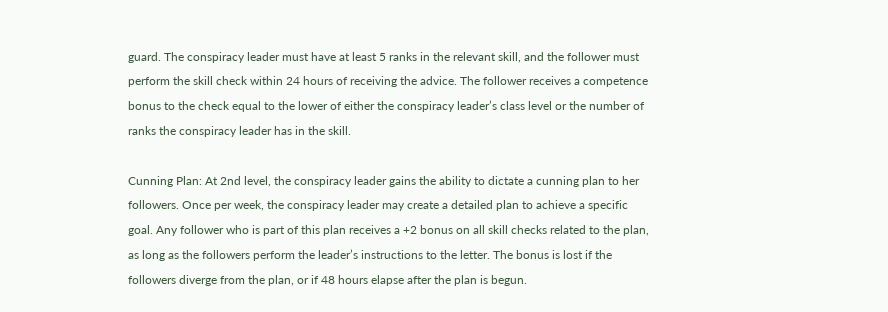guard. The conspiracy leader must have at least 5 ranks in the relevant skill, and the follower must perform the skill check within 24 hours of receiving the advice. The follower receives a competence bonus to the check equal to the lower of either the conspiracy leader’s class level or the number of ranks the conspiracy leader has in the skill.

Cunning Plan: At 2nd level, the conspiracy leader gains the ability to dictate a cunning plan to her followers. Once per week, the conspiracy leader may create a detailed plan to achieve a specific goal. Any follower who is part of this plan receives a +2 bonus on all skill checks related to the plan, as long as the followers perform the leader’s instructions to the letter. The bonus is lost if the followers diverge from the plan, or if 48 hours elapse after the plan is begun.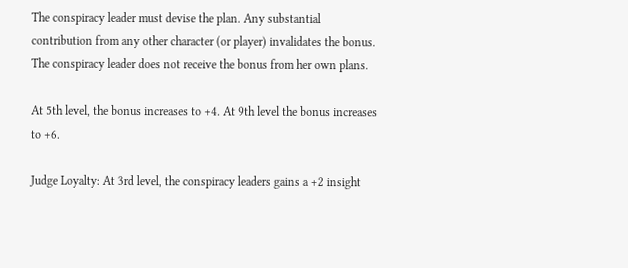The conspiracy leader must devise the plan. Any substantial contribution from any other character (or player) invalidates the bonus. The conspiracy leader does not receive the bonus from her own plans.

At 5th level, the bonus increases to +4. At 9th level the bonus increases to +6.

Judge Loyalty: At 3rd level, the conspiracy leaders gains a +2 insight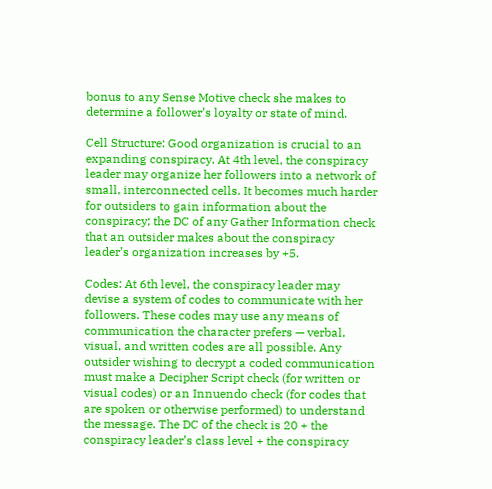bonus to any Sense Motive check she makes to determine a follower’s loyalty or state of mind.

Cell Structure: Good organization is crucial to an expanding conspiracy. At 4th level, the conspiracy leader may organize her followers into a network of small, interconnected cells. It becomes much harder for outsiders to gain information about the conspiracy; the DC of any Gather Information check that an outsider makes about the conspiracy leader’s organization increases by +5.

Codes: At 6th level, the conspiracy leader may devise a system of codes to communicate with her followers. These codes may use any means of communication the character prefers — verbal, visual, and written codes are all possible. Any outsider wishing to decrypt a coded communication must make a Decipher Script check (for written or visual codes) or an Innuendo check (for codes that are spoken or otherwise performed) to understand the message. The DC of the check is 20 + the conspiracy leader’s class level + the conspiracy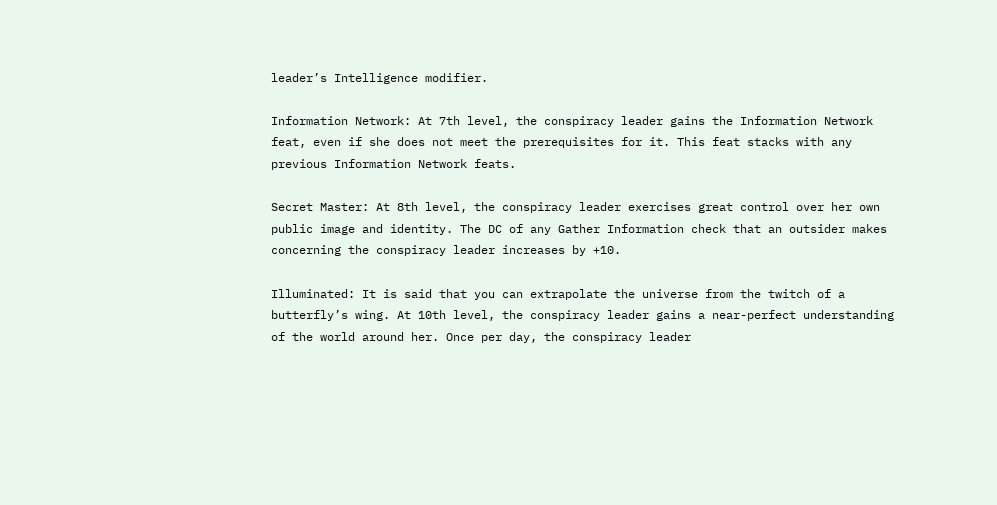leader’s Intelligence modifier.

Information Network: At 7th level, the conspiracy leader gains the Information Network feat, even if she does not meet the prerequisites for it. This feat stacks with any previous Information Network feats.

Secret Master: At 8th level, the conspiracy leader exercises great control over her own public image and identity. The DC of any Gather Information check that an outsider makes concerning the conspiracy leader increases by +10.

Illuminated: It is said that you can extrapolate the universe from the twitch of a butterfly’s wing. At 10th level, the conspiracy leader gains a near-perfect understanding of the world around her. Once per day, the conspiracy leader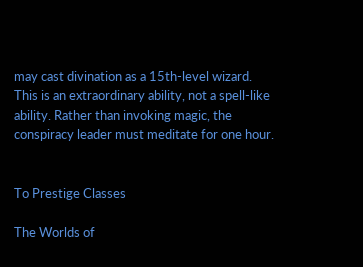may cast divination as a 15th-level wizard. This is an extraordinary ability, not a spell-like ability. Rather than invoking magic, the conspiracy leader must meditate for one hour.


To Prestige Classes

The Worlds of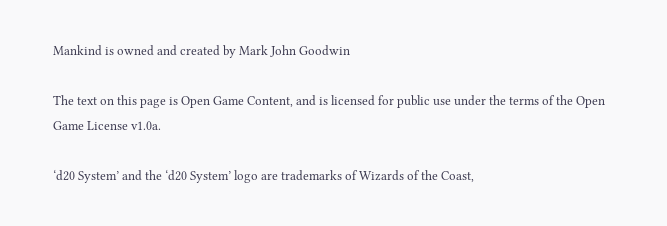Mankind is owned and created by Mark John Goodwin

The text on this page is Open Game Content, and is licensed for public use under the terms of the Open Game License v1.0a.

‘d20 System’ and the ‘d20 System’ logo are trademarks of Wizards of the Coast,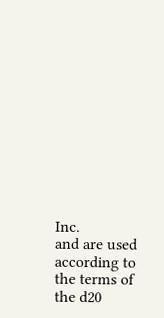Inc.
and are used according to the terms of the d20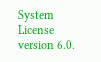System License version 6.0.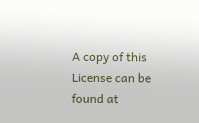A copy of this License can be found at